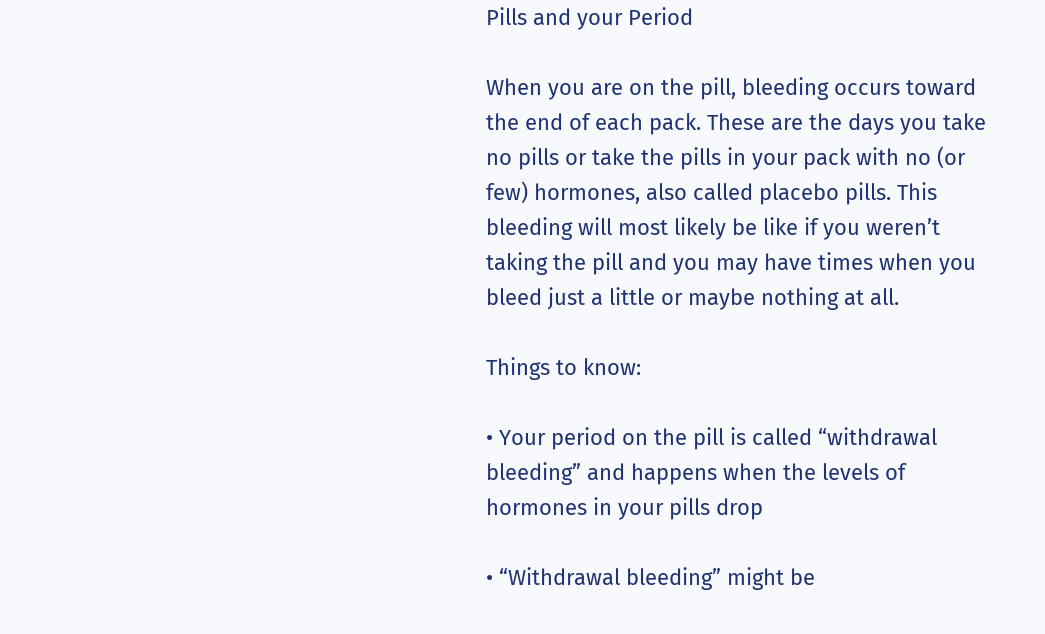Pills and your Period

When you are on the pill, bleeding occurs toward the end of each pack. These are the days you take no pills or take the pills in your pack with no (or few) hormones, also called placebo pills. This bleeding will most likely be like if you weren’t taking the pill and you may have times when you bleed just a little or maybe nothing at all.

Things to know:

• Your period on the pill is called “withdrawal bleeding” and happens when the levels of hormones in your pills drop

• “Withdrawal bleeding” might be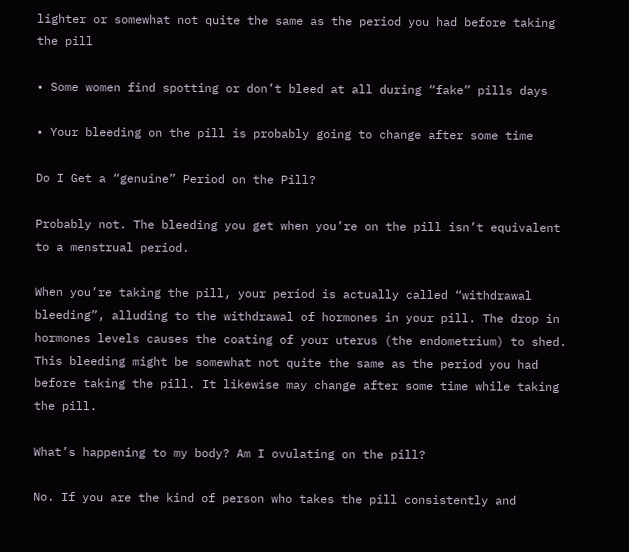lighter or somewhat not quite the same as the period you had before taking the pill

• Some women find spotting or don’t bleed at all during “fake” pills days

• Your bleeding on the pill is probably going to change after some time

Do I Get a “genuine” Period on the Pill?

Probably not. The bleeding you get when you’re on the pill isn’t equivalent to a menstrual period.

When you’re taking the pill, your period is actually called “withdrawal bleeding”, alluding to the withdrawal of hormones in your pill. The drop in hormones levels causes the coating of your uterus (the endometrium) to shed. This bleeding might be somewhat not quite the same as the period you had before taking the pill. It likewise may change after some time while taking the pill.

What’s happening to my body? Am I ovulating on the pill?

No. If you are the kind of person who takes the pill consistently and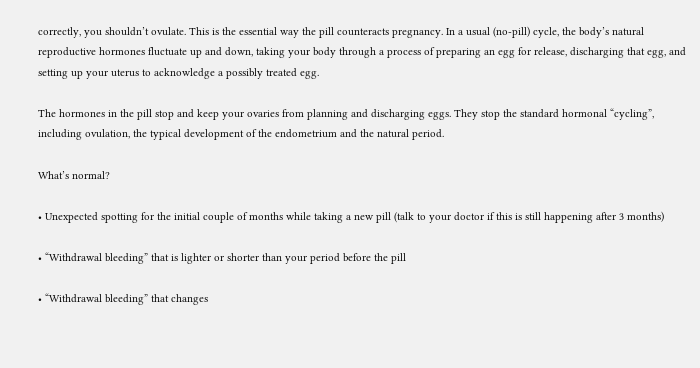correctly, you shouldn’t ovulate. This is the essential way the pill counteracts pregnancy. In a usual (no-pill) cycle, the body’s natural reproductive hormones fluctuate up and down, taking your body through a process of preparing an egg for release, discharging that egg, and setting up your uterus to acknowledge a possibly treated egg.

The hormones in the pill stop and keep your ovaries from planning and discharging eggs. They stop the standard hormonal “cycling”, including ovulation, the typical development of the endometrium and the natural period.

What’s normal?

• Unexpected spotting for the initial couple of months while taking a new pill (talk to your doctor if this is still happening after 3 months)

• “Withdrawal bleeding” that is lighter or shorter than your period before the pill

• “Withdrawal bleeding” that changes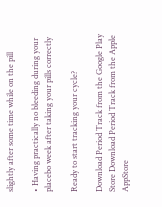slightly after some time while on the pill

• Having practically no bleeding during your placebo week after taking your pills correctly

Ready to start tracking your cycle?

Download Period Track from the Google Play Store Download Period Track from the Apple AppStore